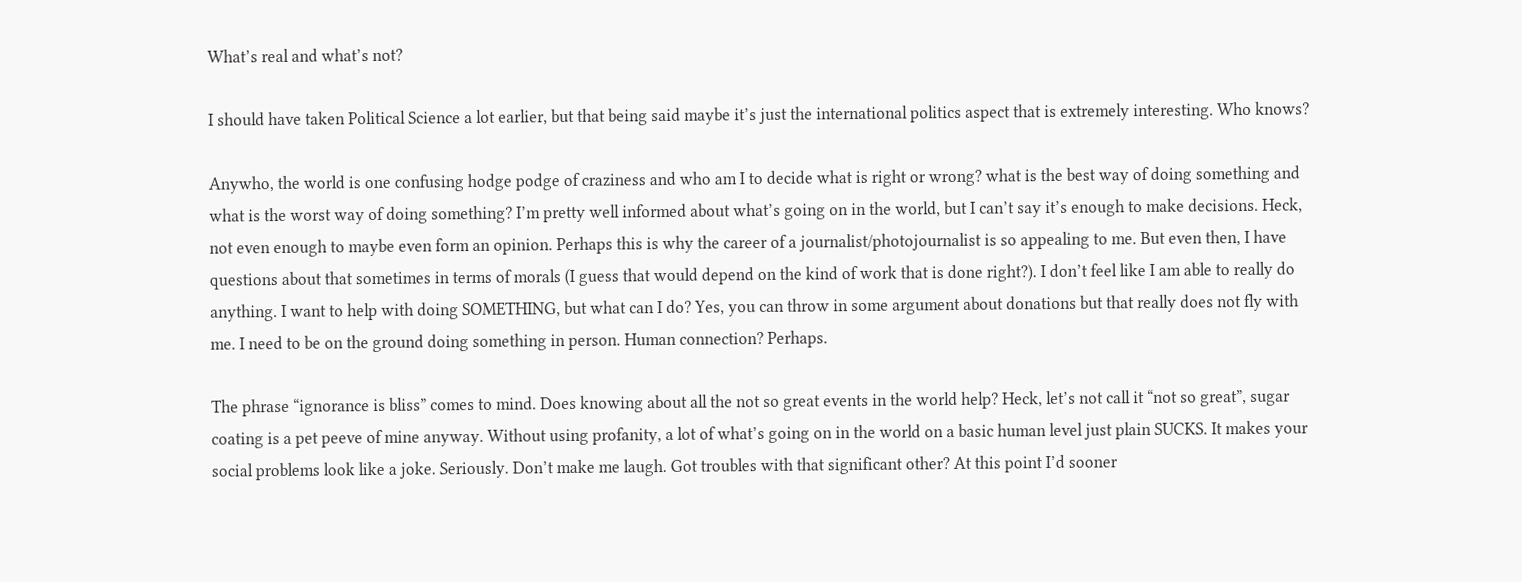What’s real and what’s not?

I should have taken Political Science a lot earlier, but that being said maybe it’s just the international politics aspect that is extremely interesting. Who knows?

Anywho, the world is one confusing hodge podge of craziness and who am I to decide what is right or wrong? what is the best way of doing something and what is the worst way of doing something? I’m pretty well informed about what’s going on in the world, but I can’t say it’s enough to make decisions. Heck, not even enough to maybe even form an opinion. Perhaps this is why the career of a journalist/photojournalist is so appealing to me. But even then, I have questions about that sometimes in terms of morals (I guess that would depend on the kind of work that is done right?). I don’t feel like I am able to really do anything. I want to help with doing SOMETHING, but what can I do? Yes, you can throw in some argument about donations but that really does not fly with me. I need to be on the ground doing something in person. Human connection? Perhaps.

The phrase “ignorance is bliss” comes to mind. Does knowing about all the not so great events in the world help? Heck, let’s not call it “not so great”, sugar coating is a pet peeve of mine anyway. Without using profanity, a lot of what’s going on in the world on a basic human level just plain SUCKS. It makes your social problems look like a joke. Seriously. Don’t make me laugh. Got troubles with that significant other? At this point I’d sooner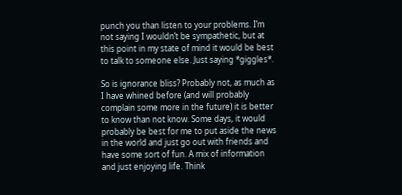punch you than listen to your problems. I’m not saying I wouldn’t be sympathetic, but at this point in my state of mind it would be best to talk to someone else. Just saying *giggles*.

So is ignorance bliss? Probably not, as much as I have whined before (and will probably complain some more in the future) it is better to know than not know. Some days, it would probably be best for me to put aside the news in the world and just go out with friends and have some sort of fun. A mix of information and just enjoying life. Think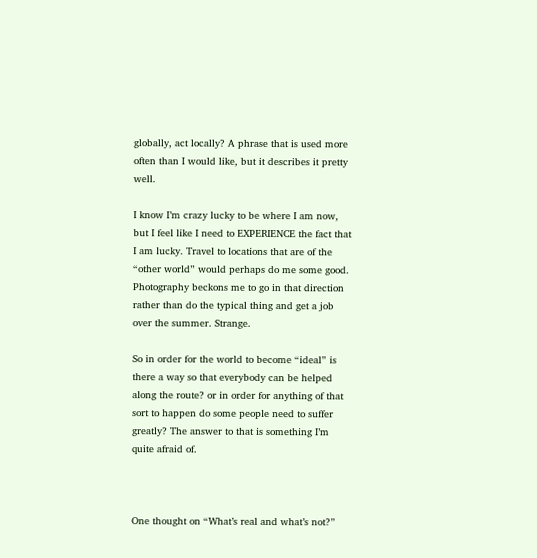globally, act locally? A phrase that is used more often than I would like, but it describes it pretty well.

I know I’m crazy lucky to be where I am now, but I feel like I need to EXPERIENCE the fact that I am lucky. Travel to locations that are of the “other world” would perhaps do me some good. Photography beckons me to go in that direction rather than do the typical thing and get a job over the summer. Strange.

So in order for the world to become “ideal” is there a way so that everybody can be helped along the route? or in order for anything of that sort to happen do some people need to suffer greatly? The answer to that is something I’m quite afraid of.



One thought on “What’s real and what’s not?”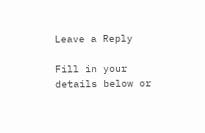Leave a Reply

Fill in your details below or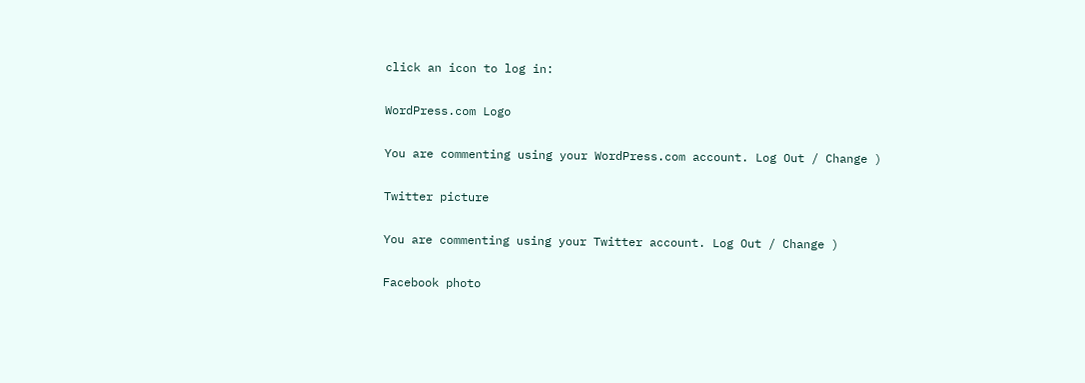click an icon to log in:

WordPress.com Logo

You are commenting using your WordPress.com account. Log Out / Change )

Twitter picture

You are commenting using your Twitter account. Log Out / Change )

Facebook photo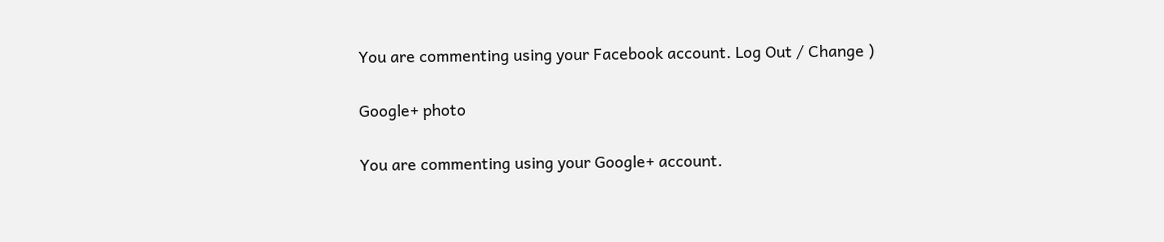You are commenting using your Facebook account. Log Out / Change )

Google+ photo

You are commenting using your Google+ account.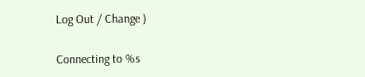Log Out / Change )

Connecting to %s